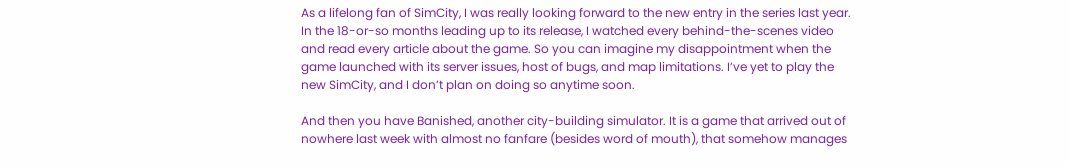As a lifelong fan of SimCity, I was really looking forward to the new entry in the series last year. In the 18-or-so months leading up to its release, I watched every behind-the-scenes video and read every article about the game. So you can imagine my disappointment when the game launched with its server issues, host of bugs, and map limitations. I’ve yet to play the new SimCity, and I don’t plan on doing so anytime soon.

And then you have Banished, another city-building simulator. It is a game that arrived out of nowhere last week with almost no fanfare (besides word of mouth), that somehow manages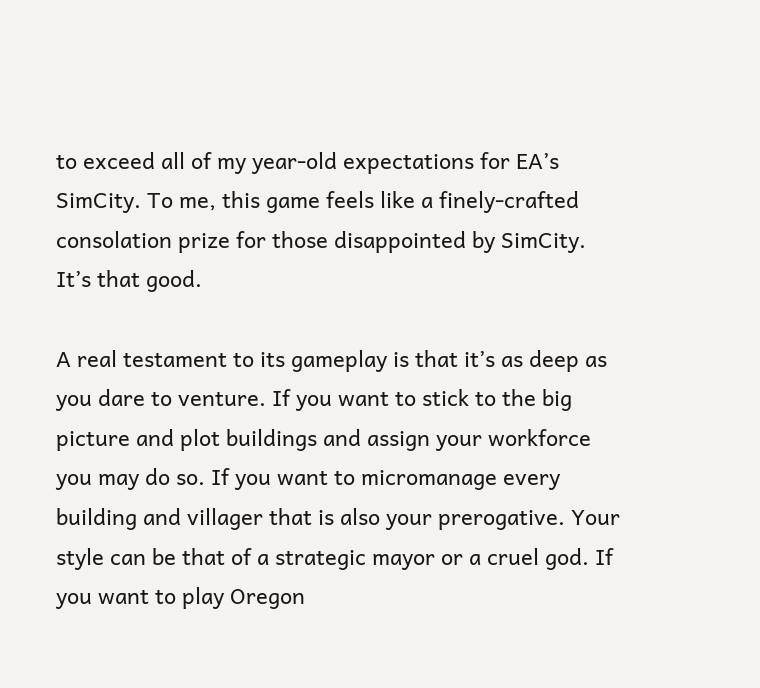to exceed all of my year-old expectations for EA’s SimCity. To me, this game feels like a finely-crafted consolation prize for those disappointed by SimCity. It’s that good.

A real testament to its gameplay is that it’s as deep as you dare to venture. If you want to stick to the big picture and plot buildings and assign your workforce you may do so. If you want to micromanage every building and villager that is also your prerogative. Your style can be that of a strategic mayor or a cruel god. If you want to play Oregon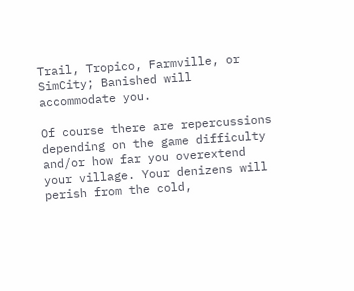Trail, Tropico, Farmville, or SimCity; Banished will accommodate you.

Of course there are repercussions depending on the game difficulty and/or how far you overextend your village. Your denizens will perish from the cold,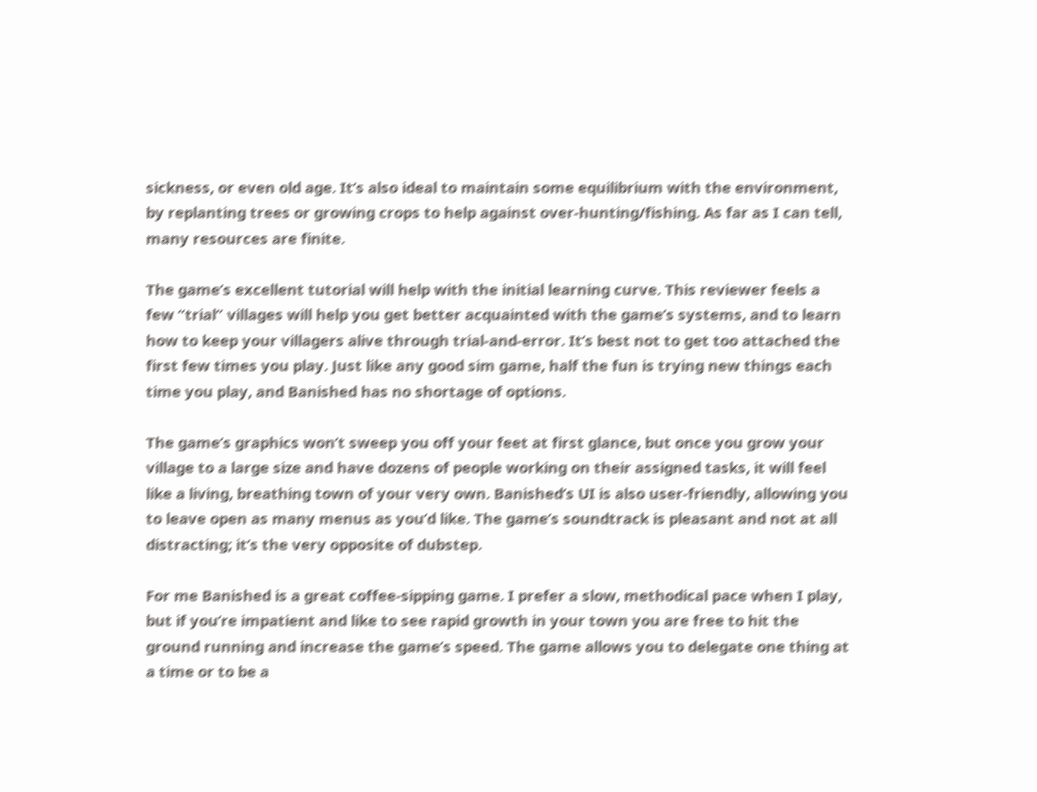sickness, or even old age. It’s also ideal to maintain some equilibrium with the environment, by replanting trees or growing crops to help against over-hunting/fishing. As far as I can tell, many resources are finite.

The game’s excellent tutorial will help with the initial learning curve. This reviewer feels a few “trial” villages will help you get better acquainted with the game’s systems, and to learn how to keep your villagers alive through trial-and-error. It’s best not to get too attached the first few times you play. Just like any good sim game, half the fun is trying new things each time you play, and Banished has no shortage of options.

The game’s graphics won’t sweep you off your feet at first glance, but once you grow your village to a large size and have dozens of people working on their assigned tasks, it will feel like a living, breathing town of your very own. Banished’s UI is also user-friendly, allowing you to leave open as many menus as you’d like. The game’s soundtrack is pleasant and not at all distracting; it’s the very opposite of dubstep.

For me Banished is a great coffee-sipping game. I prefer a slow, methodical pace when I play, but if you’re impatient and like to see rapid growth in your town you are free to hit the ground running and increase the game’s speed. The game allows you to delegate one thing at a time or to be a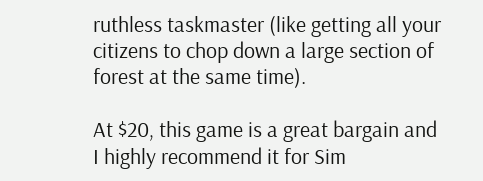ruthless taskmaster (like getting all your citizens to chop down a large section of forest at the same time).

At $20, this game is a great bargain and I highly recommend it for Sim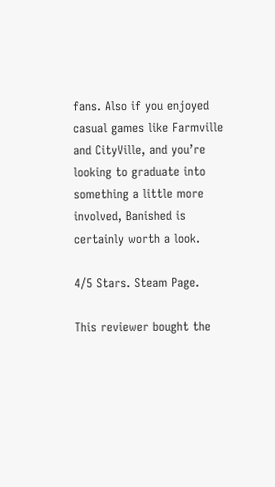fans. Also if you enjoyed casual games like Farmville and CityVille, and you’re looking to graduate into something a little more involved, Banished is certainly worth a look.

4/5 Stars. Steam Page.

This reviewer bought the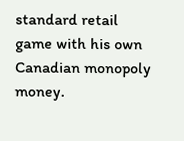standard retail game with his own Canadian monopoly money.